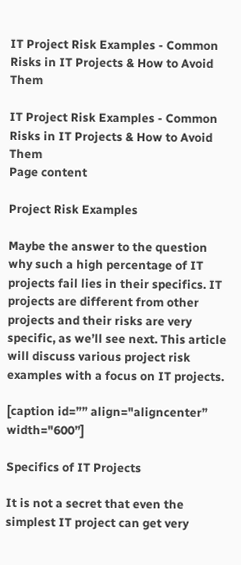IT Project Risk Examples - Common Risks in IT Projects & How to Avoid Them

IT Project Risk Examples - Common Risks in IT Projects & How to Avoid Them
Page content

Project Risk Examples

Maybe the answer to the question why such a high percentage of IT projects fail lies in their specifics. IT projects are different from other projects and their risks are very specific, as we’ll see next. This article will discuss various project risk examples with a focus on IT projects.

[caption id=”” align="aligncenter” width="600”]

Specifics of IT Projects

It is not a secret that even the simplest IT project can get very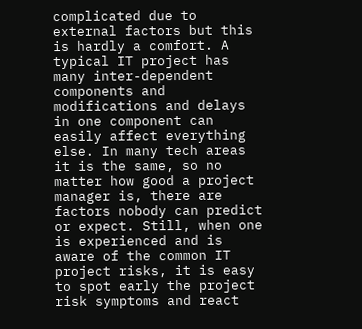complicated due to external factors but this is hardly a comfort. A typical IT project has many inter-dependent components and modifications and delays in one component can easily affect everything else. In many tech areas it is the same, so no matter how good a project manager is, there are factors nobody can predict or expect. Still, when one is experienced and is aware of the common IT project risks, it is easy to spot early the project risk symptoms and react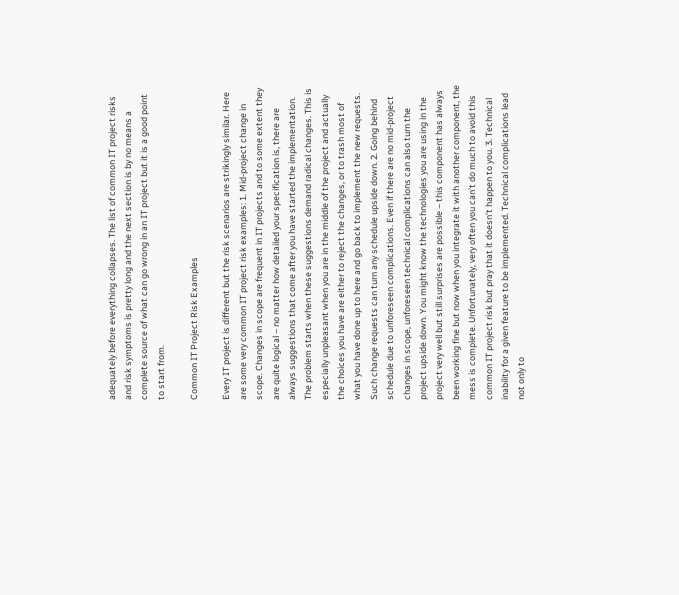adequately before everything collapses. The list of common IT project risks and risk symptoms is pretty long and the next section is by no means a complete source of what can go wrong in an IT project but it is a good point to start from.

Common IT Project Risk Examples

Every IT project is different but the risk scenarios are strikingly similar. Here are some very common IT project risk examples: 1. Mid-project change in scope. Changes in scope are frequent in IT projects and to some extent they are quite logical – no matter how detailed your specification is, there are always suggestions that come after you have started the implementation. The problem starts when these suggestions demand radical changes. This is especially unpleasant when you are in the middle of the project and actually the choices you have are either to reject the changes, or to trash most of what you have done up to here and go back to implement the new requests. Such change requests can turn any schedule upside down. 2. Going behind schedule due to unforeseen complications. Even if there are no mid-project changes in scope, unforeseen technical complications can also turn the project upside down. You might know the technologies you are using in the project very well but still surprises are possible – this component has always been working fine but now when you integrate it with another component, the mess is complete. Unfortunately, very often you can’t do much to avoid this common IT project risk but pray that it doesn’t happen to you. 3. Technical inability for a given feature to be implemented. Technical complications lead not only to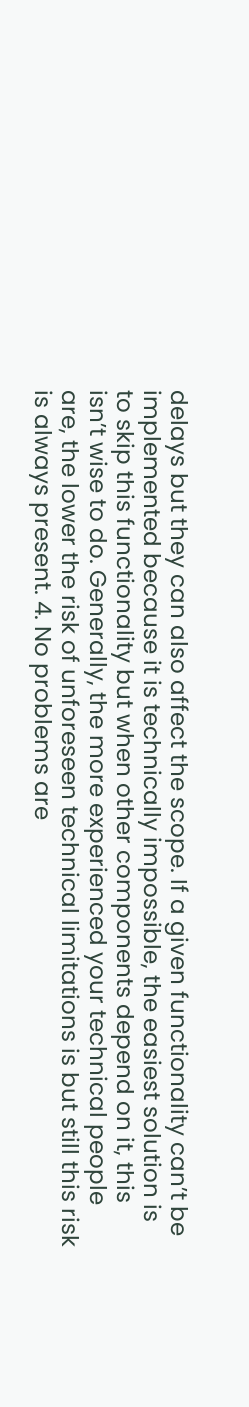delays but they can also affect the scope. If a given functionality can’t be implemented because it is technically impossible, the easiest solution is to skip this functionality but when other components depend on it, this isn’t wise to do. Generally, the more experienced your technical people are, the lower the risk of unforeseen technical limitations is but still this risk is always present. 4. No problems are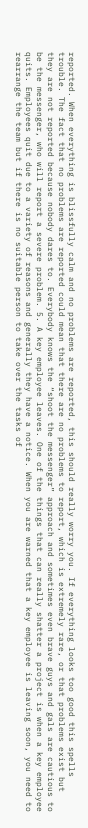reported. When everything is blissfully calm and no problems are reported, this should really worry you. If everything looks too good this spells trouble. The fact that no problems are reported could mean that there are no problems to report, which is extremely rare, or that problems exist but they are not reported because nobody dares to. Everybody knows the “shoot the messenger” approach and sometimes even brave guys and gals are cautious to be the messenger, who will report a severe problem. 5. A key employee leaves. One of the things that can really shatter a project is when a key employee quits. Employees quit due to a variety of reasons and generally they have a notice. When you are warned that a key employee is leaving soon, you need to rearrange the team but if there is no suitable person to take over the tasks of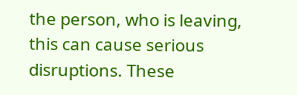the person, who is leaving, this can cause serious disruptions. These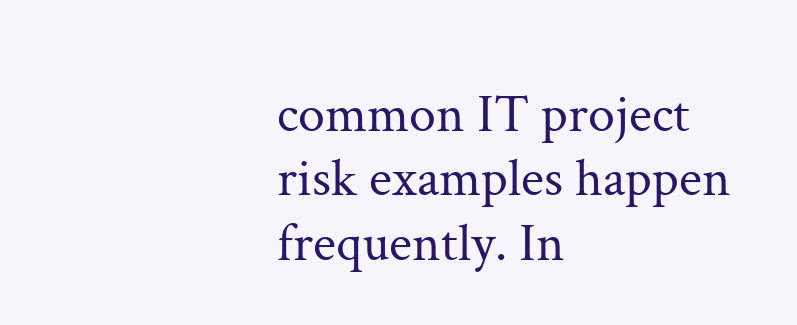common IT project risk examples happen frequently. In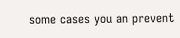some cases you an prevent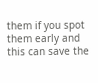them if you spot them early and this can save the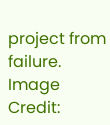project from failure. Image Credit: